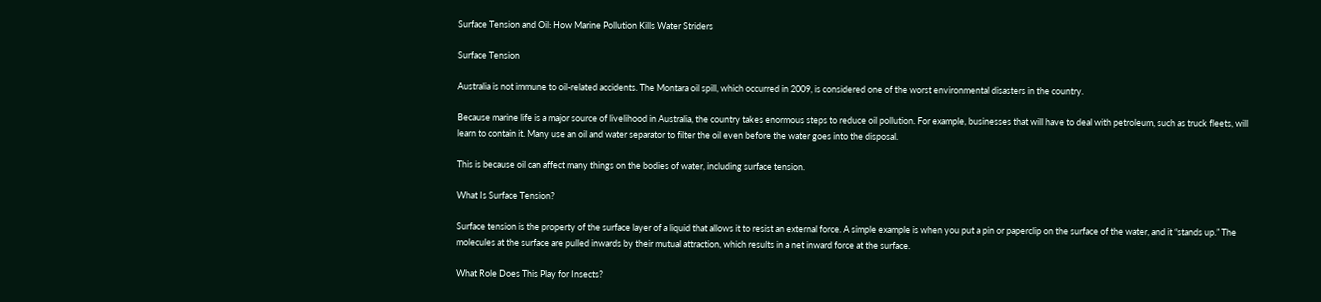Surface Tension and Oil: How Marine Pollution Kills Water Striders

Surface Tension

Australia is not immune to oil-related accidents. The Montara oil spill, which occurred in 2009, is considered one of the worst environmental disasters in the country.

Because marine life is a major source of livelihood in Australia, the country takes enormous steps to reduce oil pollution. For example, businesses that will have to deal with petroleum, such as truck fleets, will learn to contain it. Many use an oil and water separator to filter the oil even before the water goes into the disposal.

This is because oil can affect many things on the bodies of water, including surface tension.

What Is Surface Tension?

Surface tension is the property of the surface layer of a liquid that allows it to resist an external force. A simple example is when you put a pin or paperclip on the surface of the water, and it “stands up.” The molecules at the surface are pulled inwards by their mutual attraction, which results in a net inward force at the surface.

What Role Does This Play for Insects?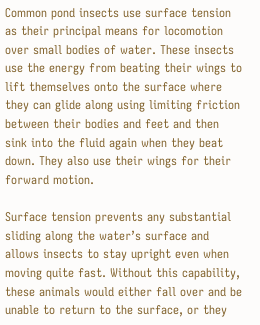Common pond insects use surface tension as their principal means for locomotion over small bodies of water. These insects use the energy from beating their wings to lift themselves onto the surface where they can glide along using limiting friction between their bodies and feet and then sink into the fluid again when they beat down. They also use their wings for their forward motion.

Surface tension prevents any substantial sliding along the water’s surface and allows insects to stay upright even when moving quite fast. Without this capability, these animals would either fall over and be unable to return to the surface, or they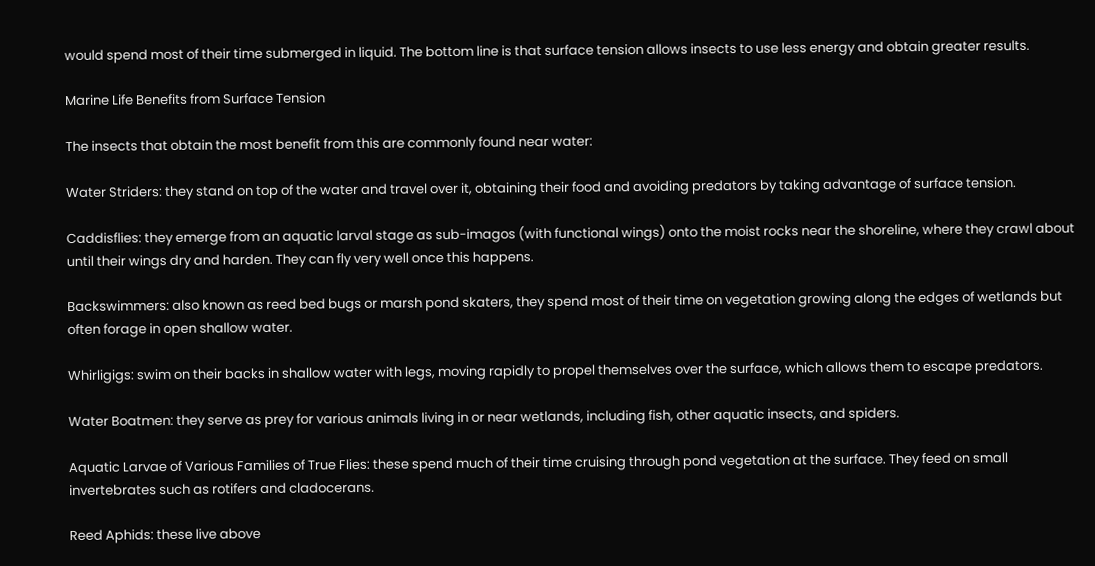would spend most of their time submerged in liquid. The bottom line is that surface tension allows insects to use less energy and obtain greater results.

Marine Life Benefits from Surface Tension

The insects that obtain the most benefit from this are commonly found near water:

Water Striders: they stand on top of the water and travel over it, obtaining their food and avoiding predators by taking advantage of surface tension.

Caddisflies: they emerge from an aquatic larval stage as sub-imagos (with functional wings) onto the moist rocks near the shoreline, where they crawl about until their wings dry and harden. They can fly very well once this happens.

Backswimmers: also known as reed bed bugs or marsh pond skaters, they spend most of their time on vegetation growing along the edges of wetlands but often forage in open shallow water.

Whirligigs: swim on their backs in shallow water with legs, moving rapidly to propel themselves over the surface, which allows them to escape predators.

Water Boatmen: they serve as prey for various animals living in or near wetlands, including fish, other aquatic insects, and spiders.

Aquatic Larvae of Various Families of True Flies: these spend much of their time cruising through pond vegetation at the surface. They feed on small invertebrates such as rotifers and cladocerans.

Reed Aphids: these live above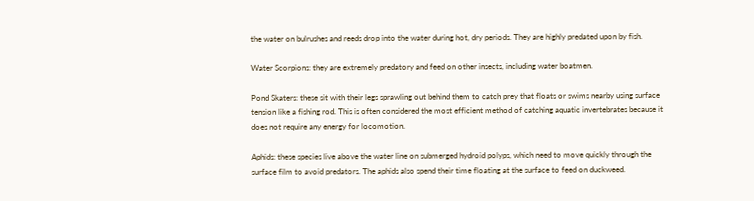the water on bulrushes and reeds drop into the water during hot, dry periods. They are highly predated upon by fish.

Water Scorpions: they are extremely predatory and feed on other insects, including water boatmen.

Pond Skaters: these sit with their legs sprawling out behind them to catch prey that floats or swims nearby using surface tension like a fishing rod. This is often considered the most efficient method of catching aquatic invertebrates because it does not require any energy for locomotion.

Aphids: these species live above the water line on submerged hydroid polyps, which need to move quickly through the surface film to avoid predators. The aphids also spend their time floating at the surface to feed on duckweed.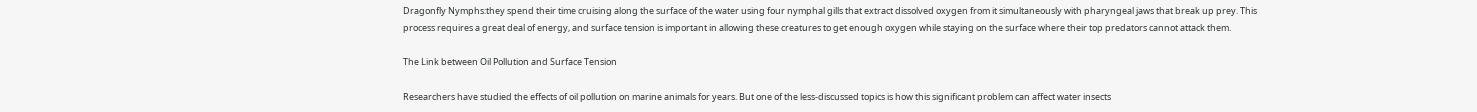Dragonfly Nymphs:they spend their time cruising along the surface of the water using four nymphal gills that extract dissolved oxygen from it simultaneously with pharyngeal jaws that break up prey. This process requires a great deal of energy, and surface tension is important in allowing these creatures to get enough oxygen while staying on the surface where their top predators cannot attack them.

The Link between Oil Pollution and Surface Tension

Researchers have studied the effects of oil pollution on marine animals for years. But one of the less-discussed topics is how this significant problem can affect water insects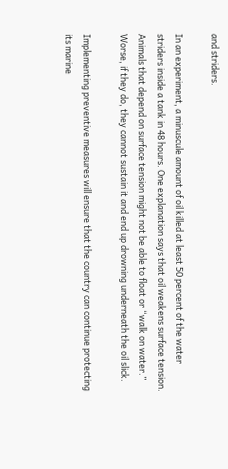and striders.

In an experiment, a minuscule amount of oil killed at least 50 percent of the water striders inside a tank in 48 hours. One explanation says that oil weakens surface tension. Animals that depend on surface tension might not be able to float or “walk on water.” Worse, if they do, they cannot sustain it and end up drowning underneath the oil slick.

Implementing preventive measures will ensure that the country can continue protecting its marine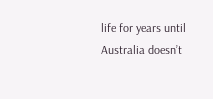life for years until Australia doesn’t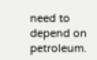need to depend on petroleum.